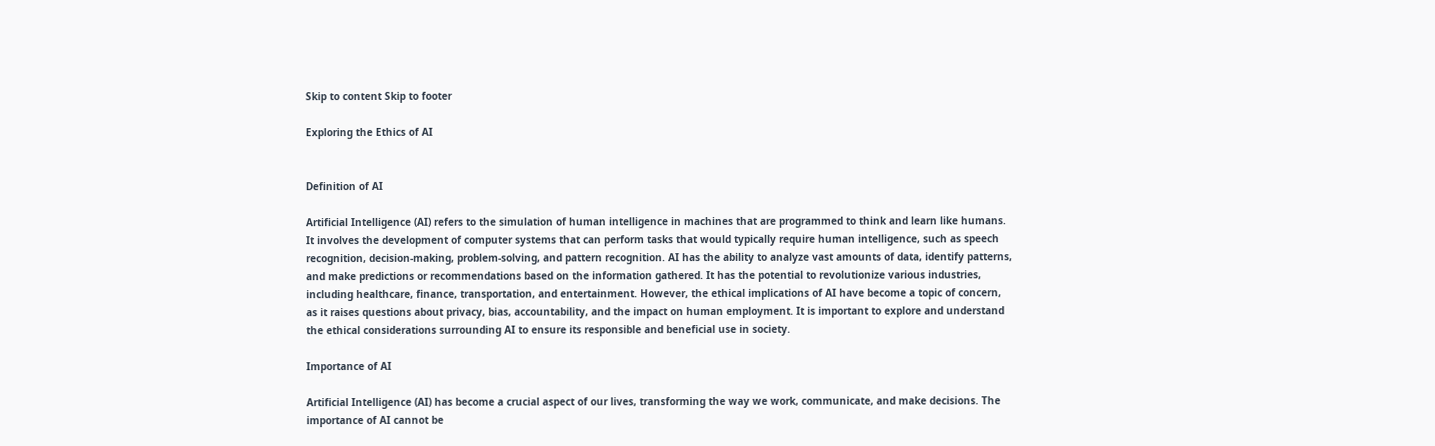Skip to content Skip to footer

Exploring the Ethics of AI


Definition of AI

Artificial Intelligence (AI) refers to the simulation of human intelligence in machines that are programmed to think and learn like humans. It involves the development of computer systems that can perform tasks that would typically require human intelligence, such as speech recognition, decision-making, problem-solving, and pattern recognition. AI has the ability to analyze vast amounts of data, identify patterns, and make predictions or recommendations based on the information gathered. It has the potential to revolutionize various industries, including healthcare, finance, transportation, and entertainment. However, the ethical implications of AI have become a topic of concern, as it raises questions about privacy, bias, accountability, and the impact on human employment. It is important to explore and understand the ethical considerations surrounding AI to ensure its responsible and beneficial use in society.

Importance of AI

Artificial Intelligence (AI) has become a crucial aspect of our lives, transforming the way we work, communicate, and make decisions. The importance of AI cannot be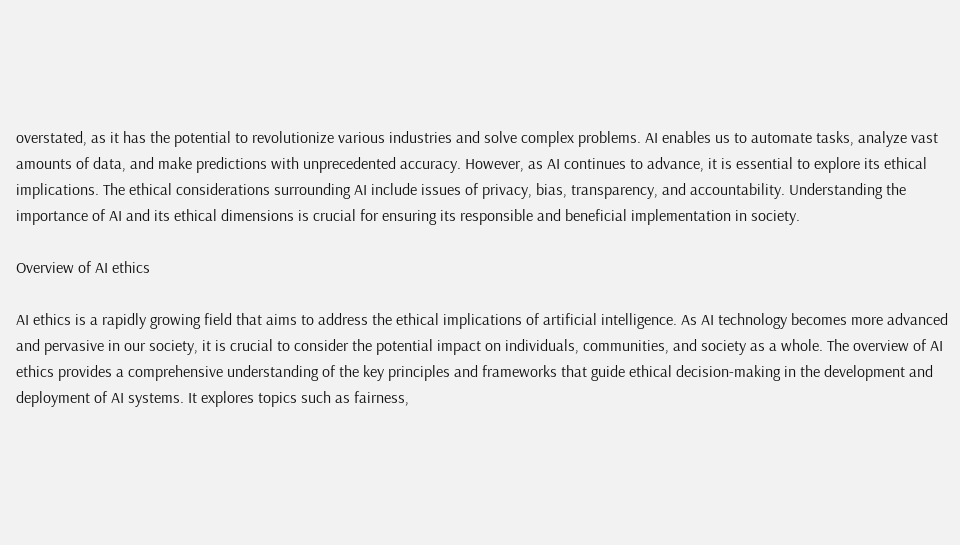overstated, as it has the potential to revolutionize various industries and solve complex problems. AI enables us to automate tasks, analyze vast amounts of data, and make predictions with unprecedented accuracy. However, as AI continues to advance, it is essential to explore its ethical implications. The ethical considerations surrounding AI include issues of privacy, bias, transparency, and accountability. Understanding the importance of AI and its ethical dimensions is crucial for ensuring its responsible and beneficial implementation in society.

Overview of AI ethics

AI ethics is a rapidly growing field that aims to address the ethical implications of artificial intelligence. As AI technology becomes more advanced and pervasive in our society, it is crucial to consider the potential impact on individuals, communities, and society as a whole. The overview of AI ethics provides a comprehensive understanding of the key principles and frameworks that guide ethical decision-making in the development and deployment of AI systems. It explores topics such as fairness,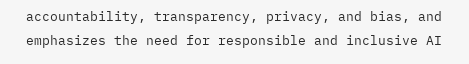accountability, transparency, privacy, and bias, and emphasizes the need for responsible and inclusive AI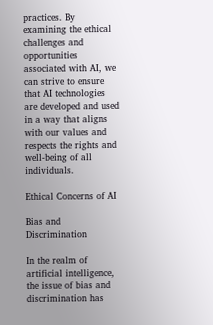practices. By examining the ethical challenges and opportunities associated with AI, we can strive to ensure that AI technologies are developed and used in a way that aligns with our values and respects the rights and well-being of all individuals.

Ethical Concerns of AI

Bias and Discrimination

In the realm of artificial intelligence, the issue of bias and discrimination has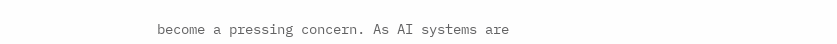become a pressing concern. As AI systems are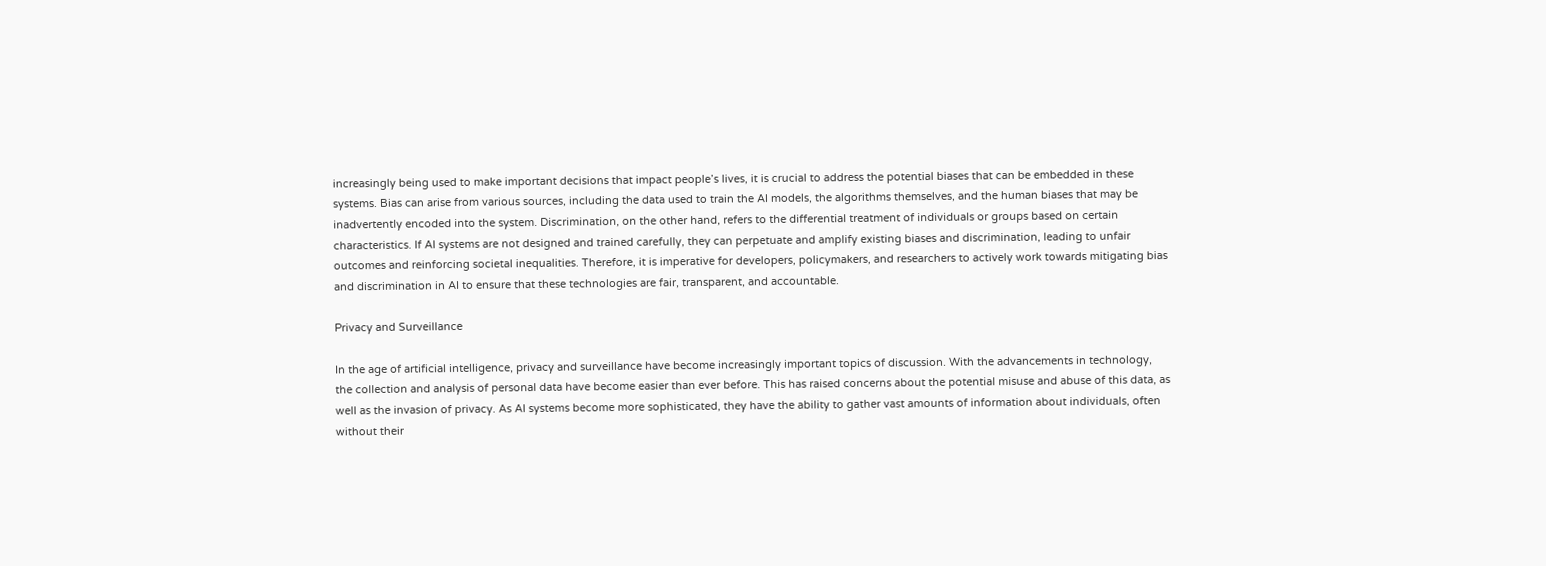increasingly being used to make important decisions that impact people’s lives, it is crucial to address the potential biases that can be embedded in these systems. Bias can arise from various sources, including the data used to train the AI models, the algorithms themselves, and the human biases that may be inadvertently encoded into the system. Discrimination, on the other hand, refers to the differential treatment of individuals or groups based on certain characteristics. If AI systems are not designed and trained carefully, they can perpetuate and amplify existing biases and discrimination, leading to unfair outcomes and reinforcing societal inequalities. Therefore, it is imperative for developers, policymakers, and researchers to actively work towards mitigating bias and discrimination in AI to ensure that these technologies are fair, transparent, and accountable.

Privacy and Surveillance

In the age of artificial intelligence, privacy and surveillance have become increasingly important topics of discussion. With the advancements in technology, the collection and analysis of personal data have become easier than ever before. This has raised concerns about the potential misuse and abuse of this data, as well as the invasion of privacy. As AI systems become more sophisticated, they have the ability to gather vast amounts of information about individuals, often without their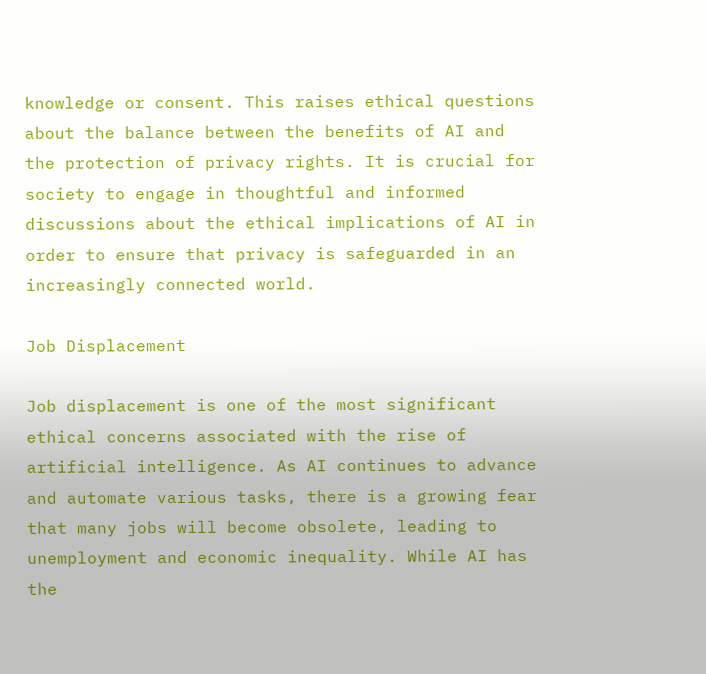knowledge or consent. This raises ethical questions about the balance between the benefits of AI and the protection of privacy rights. It is crucial for society to engage in thoughtful and informed discussions about the ethical implications of AI in order to ensure that privacy is safeguarded in an increasingly connected world.

Job Displacement

Job displacement is one of the most significant ethical concerns associated with the rise of artificial intelligence. As AI continues to advance and automate various tasks, there is a growing fear that many jobs will become obsolete, leading to unemployment and economic inequality. While AI has the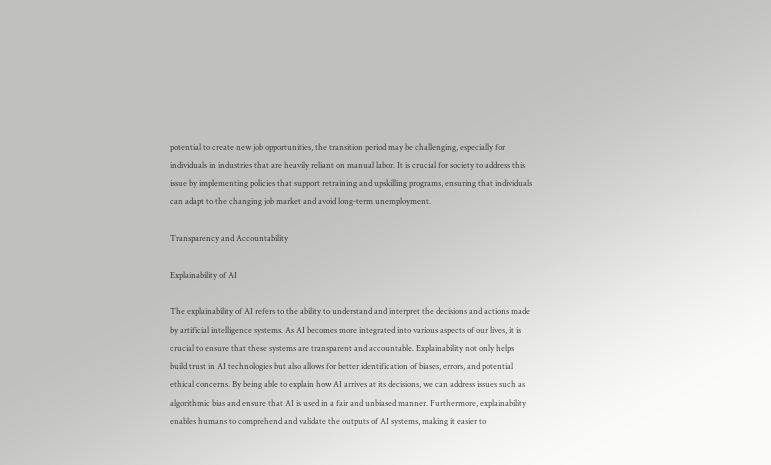potential to create new job opportunities, the transition period may be challenging, especially for individuals in industries that are heavily reliant on manual labor. It is crucial for society to address this issue by implementing policies that support retraining and upskilling programs, ensuring that individuals can adapt to the changing job market and avoid long-term unemployment.

Transparency and Accountability

Explainability of AI

The explainability of AI refers to the ability to understand and interpret the decisions and actions made by artificial intelligence systems. As AI becomes more integrated into various aspects of our lives, it is crucial to ensure that these systems are transparent and accountable. Explainability not only helps build trust in AI technologies but also allows for better identification of biases, errors, and potential ethical concerns. By being able to explain how AI arrives at its decisions, we can address issues such as algorithmic bias and ensure that AI is used in a fair and unbiased manner. Furthermore, explainability enables humans to comprehend and validate the outputs of AI systems, making it easier to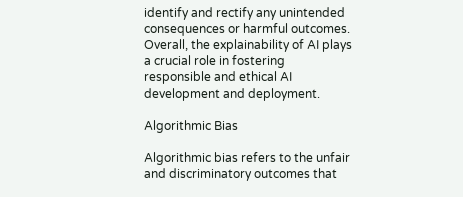identify and rectify any unintended consequences or harmful outcomes. Overall, the explainability of AI plays a crucial role in fostering responsible and ethical AI development and deployment.

Algorithmic Bias

Algorithmic bias refers to the unfair and discriminatory outcomes that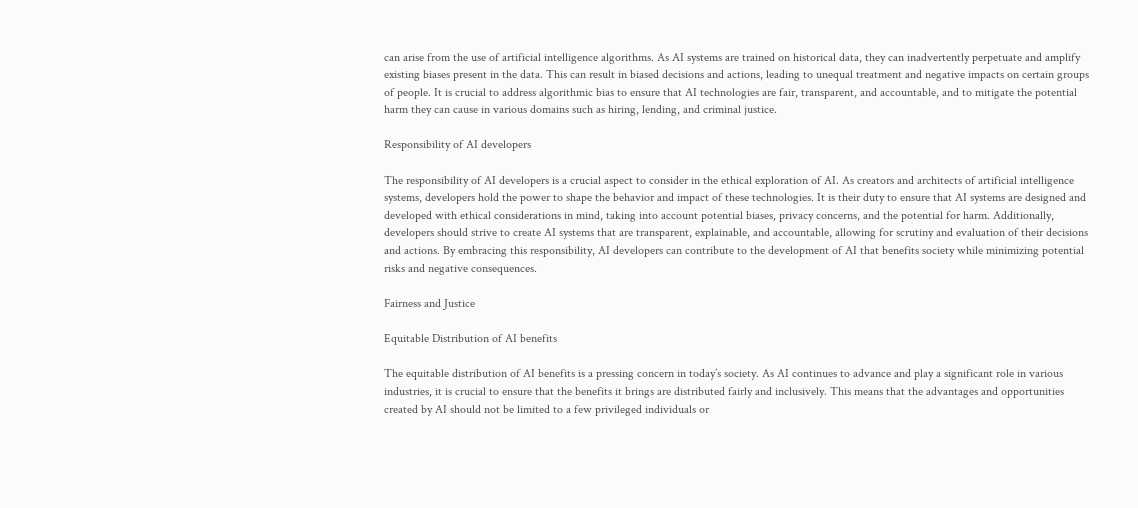can arise from the use of artificial intelligence algorithms. As AI systems are trained on historical data, they can inadvertently perpetuate and amplify existing biases present in the data. This can result in biased decisions and actions, leading to unequal treatment and negative impacts on certain groups of people. It is crucial to address algorithmic bias to ensure that AI technologies are fair, transparent, and accountable, and to mitigate the potential harm they can cause in various domains such as hiring, lending, and criminal justice.

Responsibility of AI developers

The responsibility of AI developers is a crucial aspect to consider in the ethical exploration of AI. As creators and architects of artificial intelligence systems, developers hold the power to shape the behavior and impact of these technologies. It is their duty to ensure that AI systems are designed and developed with ethical considerations in mind, taking into account potential biases, privacy concerns, and the potential for harm. Additionally, developers should strive to create AI systems that are transparent, explainable, and accountable, allowing for scrutiny and evaluation of their decisions and actions. By embracing this responsibility, AI developers can contribute to the development of AI that benefits society while minimizing potential risks and negative consequences.

Fairness and Justice

Equitable Distribution of AI benefits

The equitable distribution of AI benefits is a pressing concern in today’s society. As AI continues to advance and play a significant role in various industries, it is crucial to ensure that the benefits it brings are distributed fairly and inclusively. This means that the advantages and opportunities created by AI should not be limited to a few privileged individuals or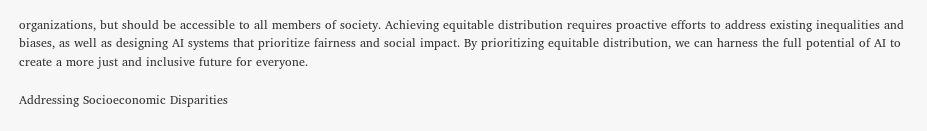organizations, but should be accessible to all members of society. Achieving equitable distribution requires proactive efforts to address existing inequalities and biases, as well as designing AI systems that prioritize fairness and social impact. By prioritizing equitable distribution, we can harness the full potential of AI to create a more just and inclusive future for everyone.

Addressing Socioeconomic Disparities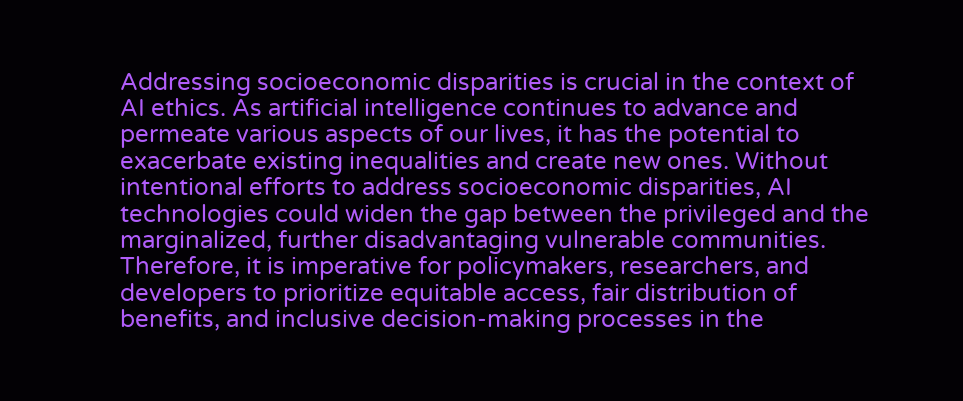Addressing socioeconomic disparities is crucial in the context of AI ethics. As artificial intelligence continues to advance and permeate various aspects of our lives, it has the potential to exacerbate existing inequalities and create new ones. Without intentional efforts to address socioeconomic disparities, AI technologies could widen the gap between the privileged and the marginalized, further disadvantaging vulnerable communities. Therefore, it is imperative for policymakers, researchers, and developers to prioritize equitable access, fair distribution of benefits, and inclusive decision-making processes in the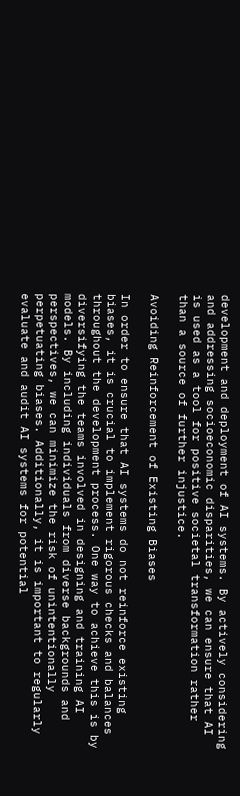development and deployment of AI systems. By actively considering and addressing socioeconomic disparities, we can ensure that AI is used as a tool for positive societal transformation rather than a source of further injustice.

Avoiding Reinforcement of Existing Biases

In order to ensure that AI systems do not reinforce existing biases, it is crucial to implement rigorous checks and balances throughout the development process. One way to achieve this is by diversifying the teams involved in designing and training AI models. By including individuals from diverse backgrounds and perspectives, we can minimize the risk of unintentionally perpetuating biases. Additionally, it is important to regularly evaluate and audit AI systems for potential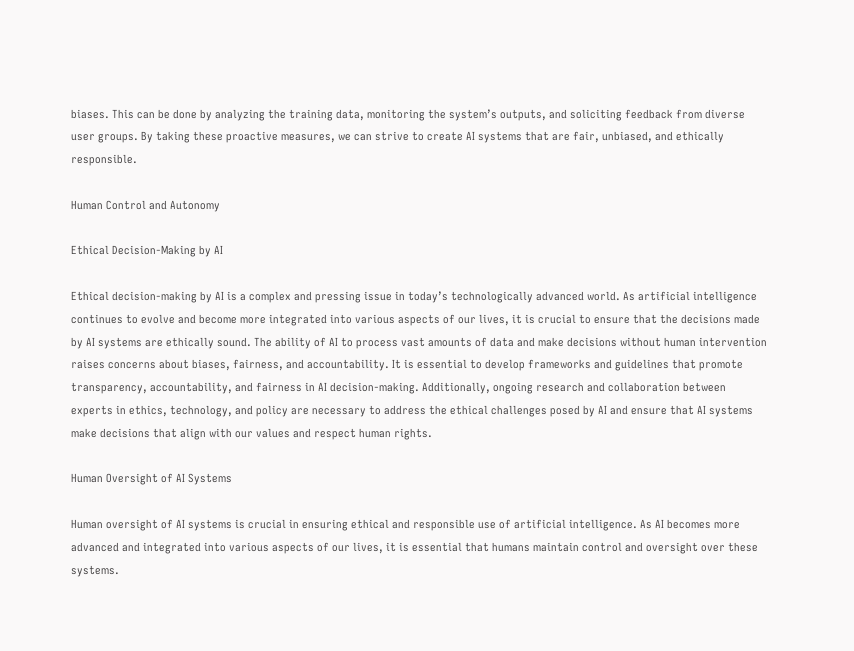biases. This can be done by analyzing the training data, monitoring the system’s outputs, and soliciting feedback from diverse user groups. By taking these proactive measures, we can strive to create AI systems that are fair, unbiased, and ethically responsible.

Human Control and Autonomy

Ethical Decision-Making by AI

Ethical decision-making by AI is a complex and pressing issue in today’s technologically advanced world. As artificial intelligence continues to evolve and become more integrated into various aspects of our lives, it is crucial to ensure that the decisions made by AI systems are ethically sound. The ability of AI to process vast amounts of data and make decisions without human intervention raises concerns about biases, fairness, and accountability. It is essential to develop frameworks and guidelines that promote transparency, accountability, and fairness in AI decision-making. Additionally, ongoing research and collaboration between experts in ethics, technology, and policy are necessary to address the ethical challenges posed by AI and ensure that AI systems make decisions that align with our values and respect human rights.

Human Oversight of AI Systems

Human oversight of AI systems is crucial in ensuring ethical and responsible use of artificial intelligence. As AI becomes more advanced and integrated into various aspects of our lives, it is essential that humans maintain control and oversight over these systems.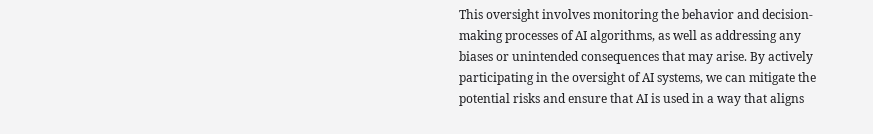This oversight involves monitoring the behavior and decision-making processes of AI algorithms, as well as addressing any biases or unintended consequences that may arise. By actively participating in the oversight of AI systems, we can mitigate the potential risks and ensure that AI is used in a way that aligns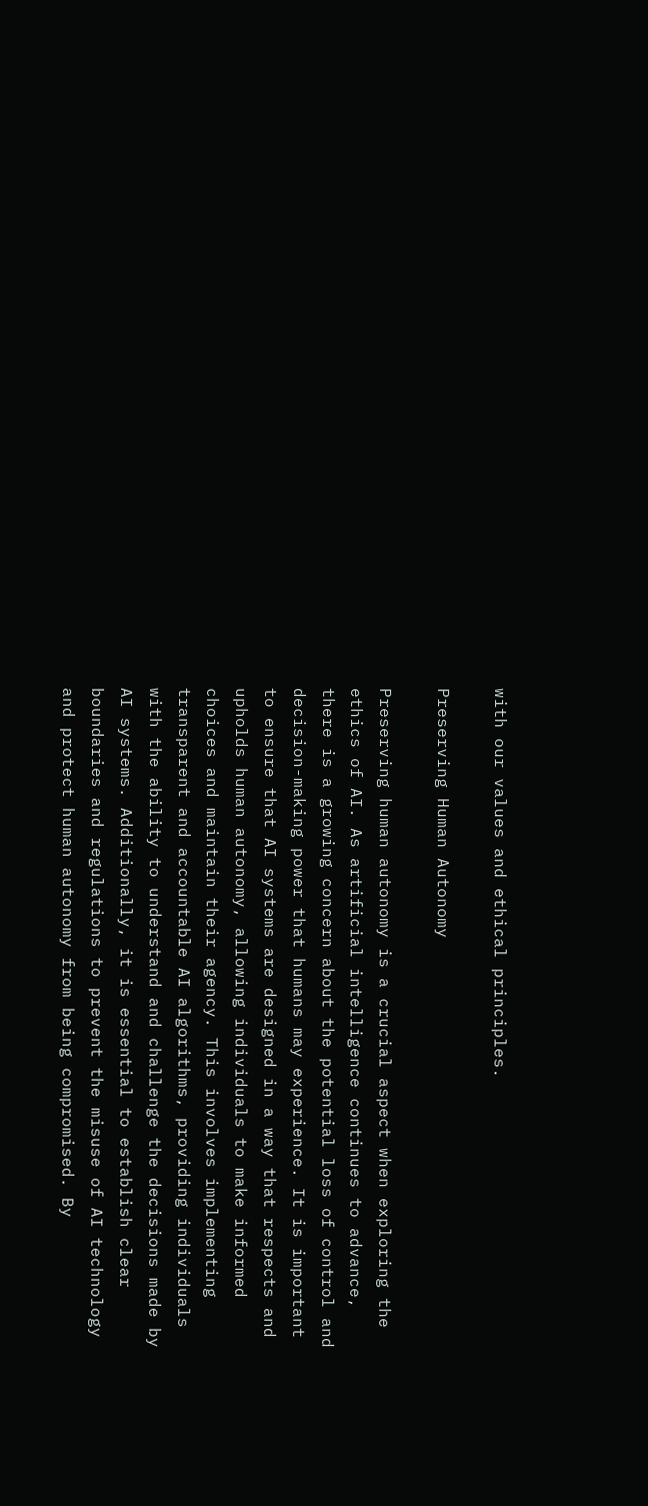with our values and ethical principles.

Preserving Human Autonomy

Preserving human autonomy is a crucial aspect when exploring the ethics of AI. As artificial intelligence continues to advance, there is a growing concern about the potential loss of control and decision-making power that humans may experience. It is important to ensure that AI systems are designed in a way that respects and upholds human autonomy, allowing individuals to make informed choices and maintain their agency. This involves implementing transparent and accountable AI algorithms, providing individuals with the ability to understand and challenge the decisions made by AI systems. Additionally, it is essential to establish clear boundaries and regulations to prevent the misuse of AI technology and protect human autonomy from being compromised. By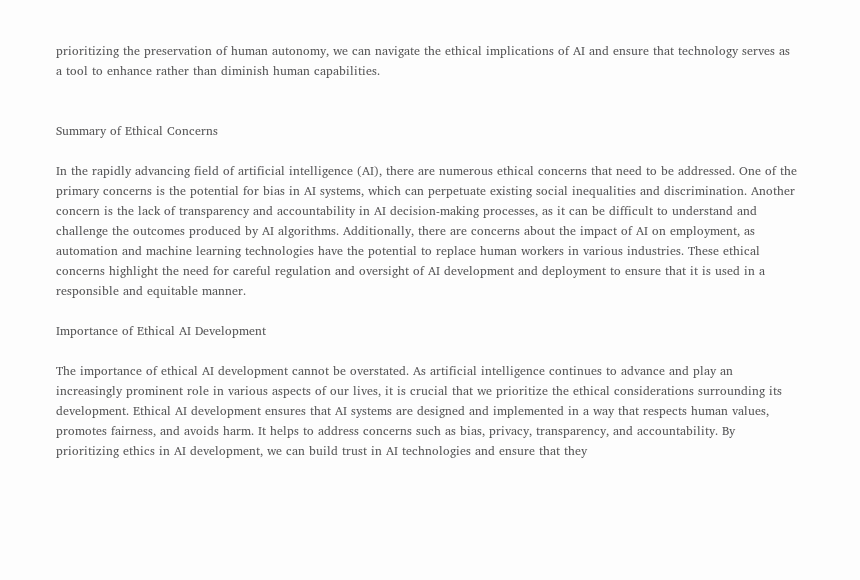prioritizing the preservation of human autonomy, we can navigate the ethical implications of AI and ensure that technology serves as a tool to enhance rather than diminish human capabilities.


Summary of Ethical Concerns

In the rapidly advancing field of artificial intelligence (AI), there are numerous ethical concerns that need to be addressed. One of the primary concerns is the potential for bias in AI systems, which can perpetuate existing social inequalities and discrimination. Another concern is the lack of transparency and accountability in AI decision-making processes, as it can be difficult to understand and challenge the outcomes produced by AI algorithms. Additionally, there are concerns about the impact of AI on employment, as automation and machine learning technologies have the potential to replace human workers in various industries. These ethical concerns highlight the need for careful regulation and oversight of AI development and deployment to ensure that it is used in a responsible and equitable manner.

Importance of Ethical AI Development

The importance of ethical AI development cannot be overstated. As artificial intelligence continues to advance and play an increasingly prominent role in various aspects of our lives, it is crucial that we prioritize the ethical considerations surrounding its development. Ethical AI development ensures that AI systems are designed and implemented in a way that respects human values, promotes fairness, and avoids harm. It helps to address concerns such as bias, privacy, transparency, and accountability. By prioritizing ethics in AI development, we can build trust in AI technologies and ensure that they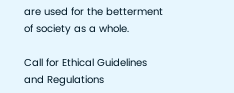are used for the betterment of society as a whole.

Call for Ethical Guidelines and Regulations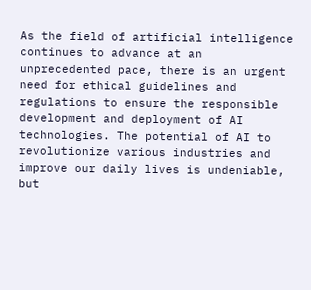As the field of artificial intelligence continues to advance at an unprecedented pace, there is an urgent need for ethical guidelines and regulations to ensure the responsible development and deployment of AI technologies. The potential of AI to revolutionize various industries and improve our daily lives is undeniable, but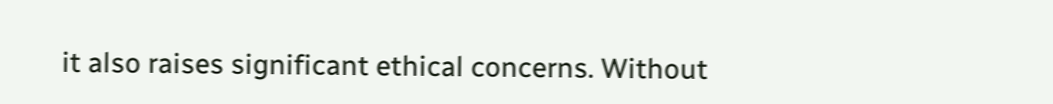it also raises significant ethical concerns. Without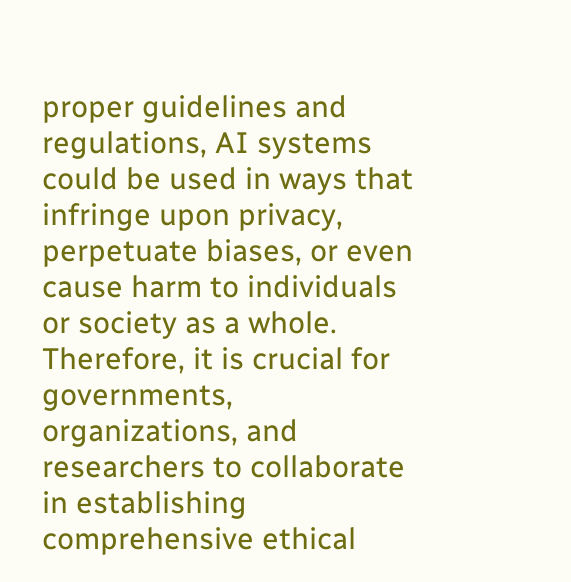proper guidelines and regulations, AI systems could be used in ways that infringe upon privacy, perpetuate biases, or even cause harm to individuals or society as a whole. Therefore, it is crucial for governments, organizations, and researchers to collaborate in establishing comprehensive ethical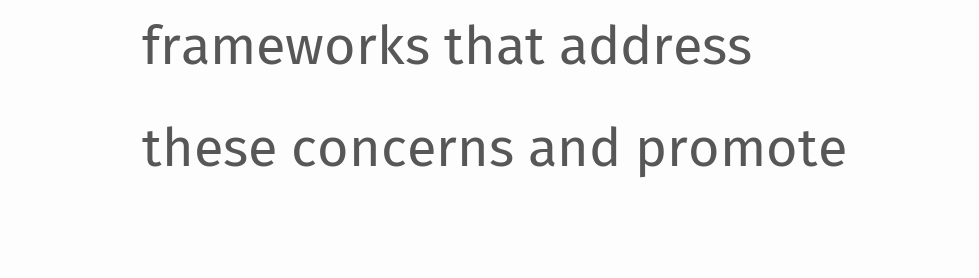frameworks that address these concerns and promote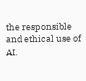the responsible and ethical use of AI.